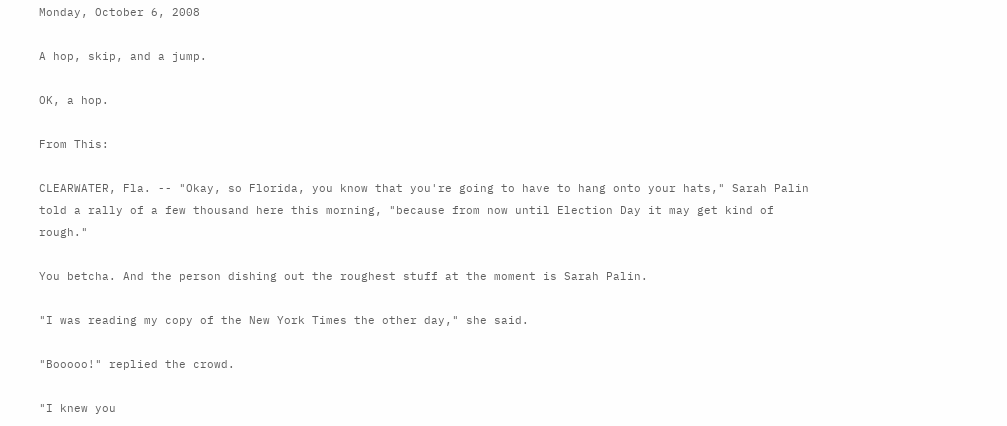Monday, October 6, 2008

A hop, skip, and a jump.

OK, a hop.

From This:

CLEARWATER, Fla. -- "Okay, so Florida, you know that you're going to have to hang onto your hats," Sarah Palin told a rally of a few thousand here this morning, "because from now until Election Day it may get kind of rough."

You betcha. And the person dishing out the roughest stuff at the moment is Sarah Palin.

"I was reading my copy of the New York Times the other day," she said.

"Booooo!" replied the crowd.

"I knew you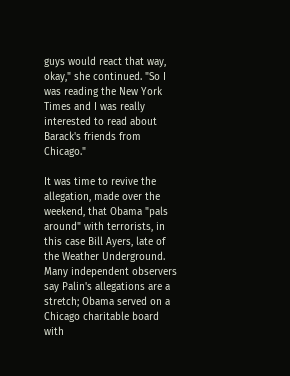guys would react that way, okay," she continued. "So I was reading the New York Times and I was really interested to read about Barack's friends from Chicago."

It was time to revive the allegation, made over the weekend, that Obama "pals around" with terrorists, in this case Bill Ayers, late of the Weather Underground. Many independent observers say Palin's allegations are a stretch; Obama served on a Chicago charitable board with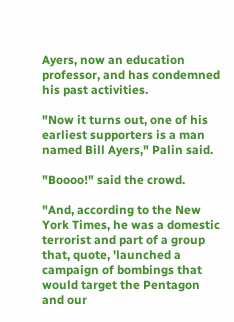Ayers, now an education professor, and has condemned his past activities.

"Now it turns out, one of his earliest supporters is a man named Bill Ayers," Palin said.

"Boooo!" said the crowd.

"And, according to the New York Times, he was a domestic terrorist and part of a group that, quote, 'launched a campaign of bombings that would target the Pentagon and our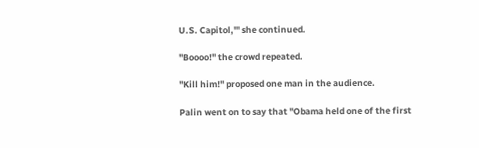U.S. Capitol,'" she continued.

"Boooo!" the crowd repeated.

"Kill him!" proposed one man in the audience.

Palin went on to say that "Obama held one of the first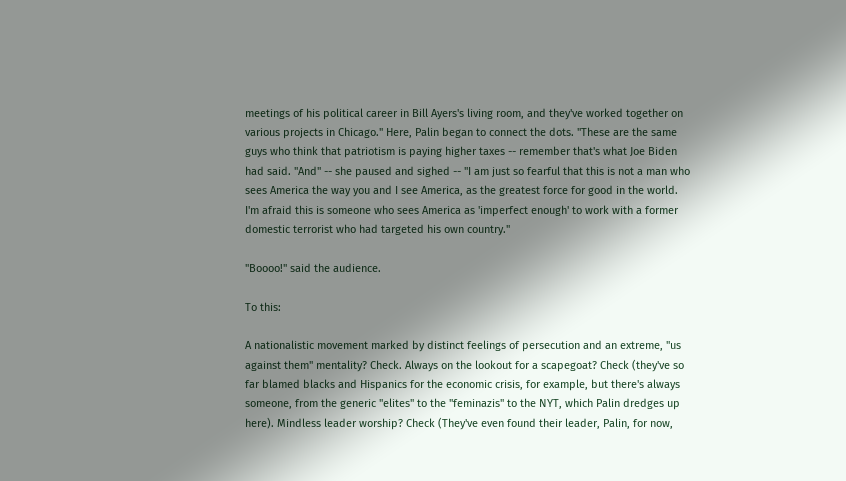meetings of his political career in Bill Ayers's living room, and they've worked together on various projects in Chicago." Here, Palin began to connect the dots. "These are the same guys who think that patriotism is paying higher taxes -- remember that's what Joe Biden had said. "And" -- she paused and sighed -- "I am just so fearful that this is not a man who sees America the way you and I see America, as the greatest force for good in the world. I'm afraid this is someone who sees America as 'imperfect enough' to work with a former domestic terrorist who had targeted his own country."

"Boooo!" said the audience.

To this:

A nationalistic movement marked by distinct feelings of persecution and an extreme, "us against them" mentality? Check. Always on the lookout for a scapegoat? Check (they've so far blamed blacks and Hispanics for the economic crisis, for example, but there's always someone, from the generic "elites" to the "feminazis" to the NYT, which Palin dredges up here). Mindless leader worship? Check (They've even found their leader, Palin, for now,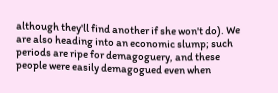although they'll find another if she won't do). We are also heading into an economic slump; such periods are ripe for demagoguery, and these people were easily demagogued even when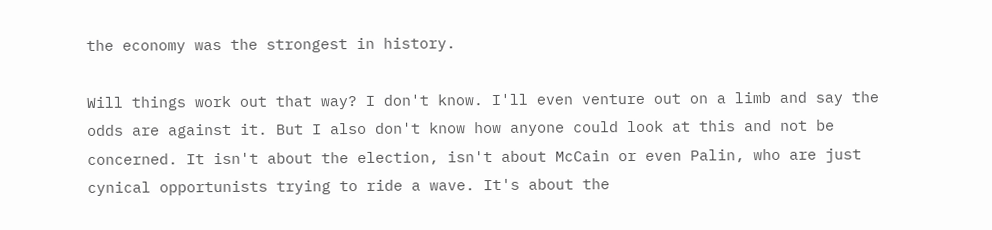the economy was the strongest in history.

Will things work out that way? I don't know. I'll even venture out on a limb and say the odds are against it. But I also don't know how anyone could look at this and not be concerned. It isn't about the election, isn't about McCain or even Palin, who are just cynical opportunists trying to ride a wave. It's about the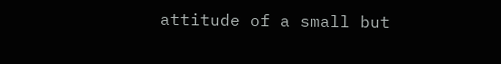attitude of a small but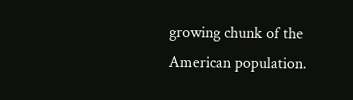growing chunk of the American population.